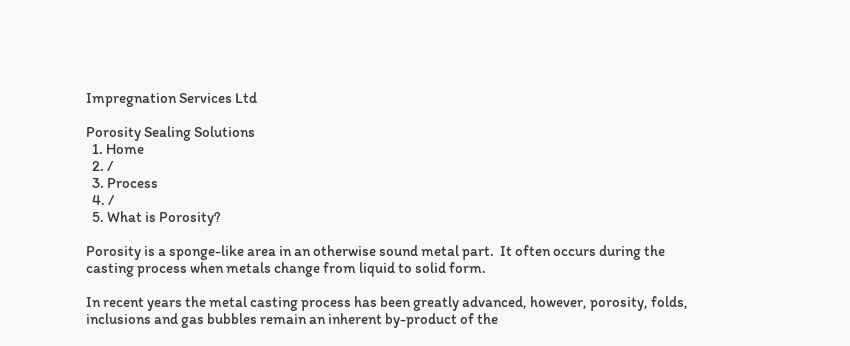Impregnation Services Ltd

Porosity Sealing Solutions
  1. Home
  2. /
  3. Process
  4. /
  5. What is Porosity?

Porosity is a sponge-like area in an otherwise sound metal part.  It often occurs during the casting process when metals change from liquid to solid form.

In recent years the metal casting process has been greatly advanced, however, porosity, folds, inclusions and gas bubbles remain an inherent by-product of the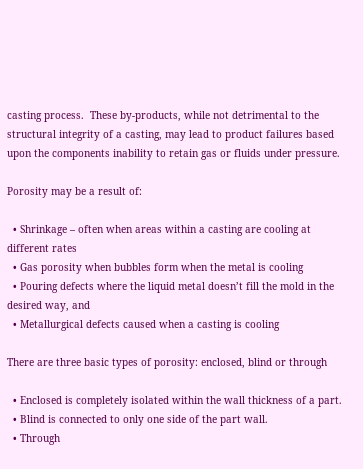casting process.  These by-products, while not detrimental to the structural integrity of a casting, may lead to product failures based upon the components inability to retain gas or fluids under pressure.

Porosity may be a result of:

  • Shrinkage – often when areas within a casting are cooling at different rates
  • Gas porosity when bubbles form when the metal is cooling
  • Pouring defects where the liquid metal doesn’t fill the mold in the desired way, and
  • Metallurgical defects caused when a casting is cooling

There are three basic types of porosity: enclosed, blind or through

  • Enclosed is completely isolated within the wall thickness of a part.
  • Blind is connected to only one side of the part wall.
  • Through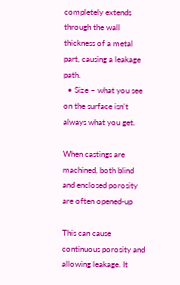completely extends through the wall thickness of a metal part, causing a leakage path.
  • Size – what you see on the surface isn’t always what you get.

When castings are machined, both blind and enclosed porosity are often opened-up

This can cause continuous porosity and allowing leakage. It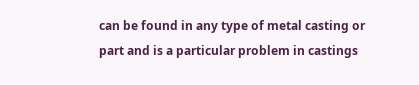can be found in any type of metal casting or part and is a particular problem in castings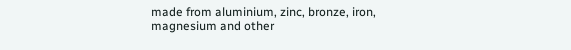made from aluminium, zinc, bronze, iron, magnesium and other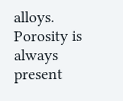alloys.   Porosity is always present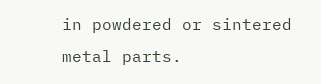in powdered or sintered metal parts.